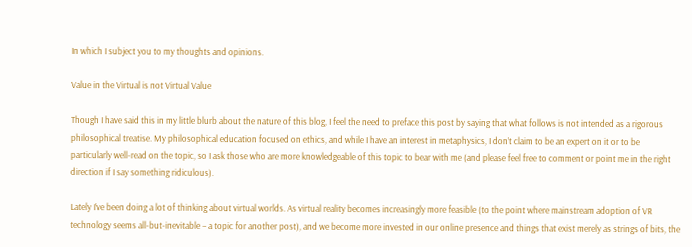In which I subject you to my thoughts and opinions.

Value in the Virtual is not Virtual Value

Though I have said this in my little blurb about the nature of this blog, I feel the need to preface this post by saying that what follows is not intended as a rigorous philosophical treatise. My philosophical education focused on ethics, and while I have an interest in metaphysics, I don’t claim to be an expert on it or to be particularly well-read on the topic, so I ask those who are more knowledgeable of this topic to bear with me (and please feel free to comment or point me in the right direction if I say something ridiculous).

Lately I’ve been doing a lot of thinking about virtual worlds. As virtual reality becomes increasingly more feasible (to the point where mainstream adoption of VR technology seems all-but-inevitable – a topic for another post), and we become more invested in our online presence and things that exist merely as strings of bits, the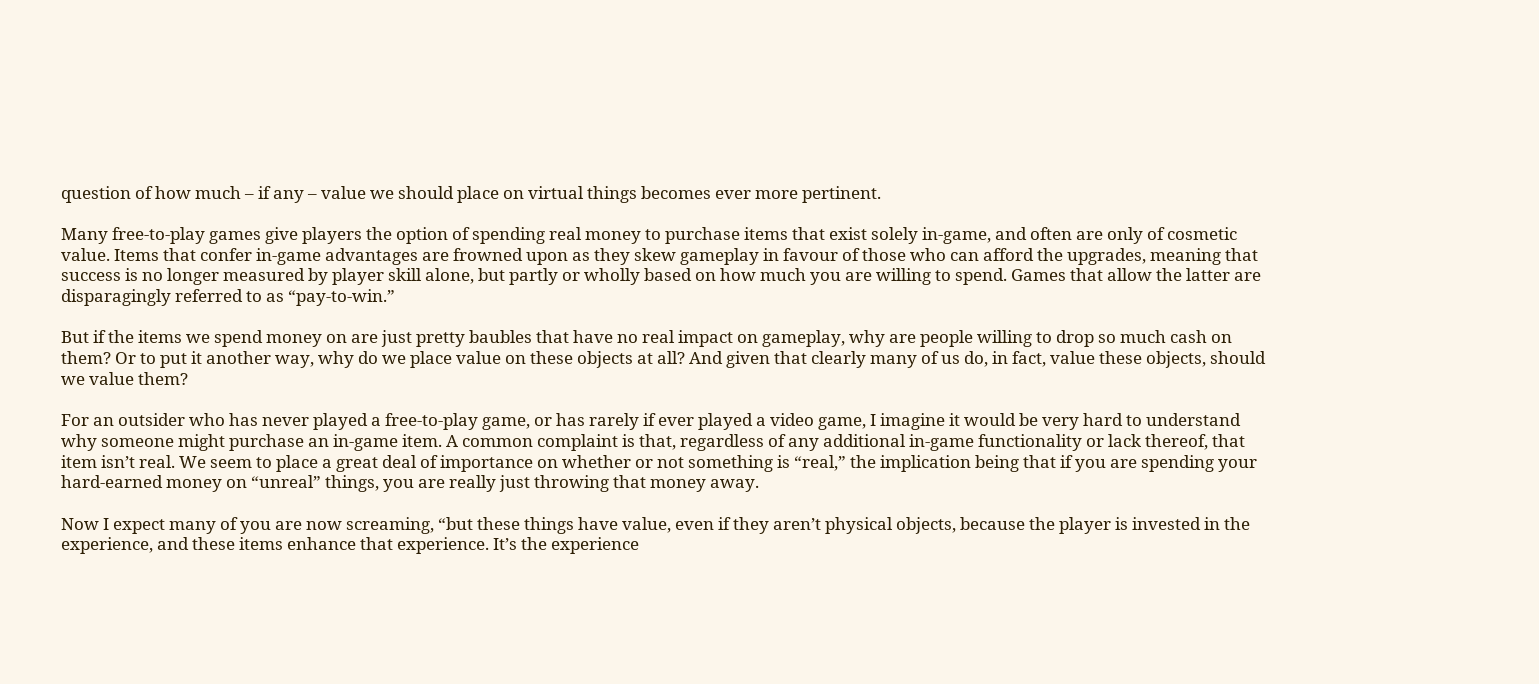question of how much – if any – value we should place on virtual things becomes ever more pertinent.

Many free-to-play games give players the option of spending real money to purchase items that exist solely in-game, and often are only of cosmetic value. Items that confer in-game advantages are frowned upon as they skew gameplay in favour of those who can afford the upgrades, meaning that success is no longer measured by player skill alone, but partly or wholly based on how much you are willing to spend. Games that allow the latter are disparagingly referred to as “pay-to-win.”

But if the items we spend money on are just pretty baubles that have no real impact on gameplay, why are people willing to drop so much cash on them? Or to put it another way, why do we place value on these objects at all? And given that clearly many of us do, in fact, value these objects, should we value them?

For an outsider who has never played a free-to-play game, or has rarely if ever played a video game, I imagine it would be very hard to understand why someone might purchase an in-game item. A common complaint is that, regardless of any additional in-game functionality or lack thereof, that item isn’t real. We seem to place a great deal of importance on whether or not something is “real,” the implication being that if you are spending your hard-earned money on “unreal” things, you are really just throwing that money away.

Now I expect many of you are now screaming, “but these things have value, even if they aren’t physical objects, because the player is invested in the experience, and these items enhance that experience. It’s the experience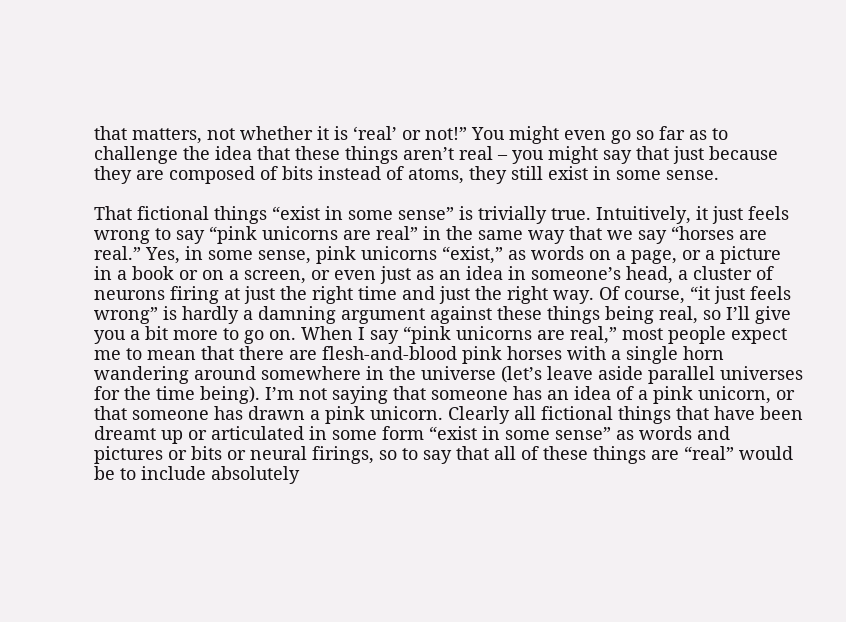that matters, not whether it is ‘real’ or not!” You might even go so far as to challenge the idea that these things aren’t real – you might say that just because they are composed of bits instead of atoms, they still exist in some sense.

That fictional things “exist in some sense” is trivially true. Intuitively, it just feels wrong to say “pink unicorns are real” in the same way that we say “horses are real.” Yes, in some sense, pink unicorns “exist,” as words on a page, or a picture in a book or on a screen, or even just as an idea in someone’s head, a cluster of neurons firing at just the right time and just the right way. Of course, “it just feels wrong” is hardly a damning argument against these things being real, so I’ll give you a bit more to go on. When I say “pink unicorns are real,” most people expect me to mean that there are flesh-and-blood pink horses with a single horn wandering around somewhere in the universe (let’s leave aside parallel universes for the time being). I’m not saying that someone has an idea of a pink unicorn, or that someone has drawn a pink unicorn. Clearly all fictional things that have been dreamt up or articulated in some form “exist in some sense” as words and pictures or bits or neural firings, so to say that all of these things are “real” would be to include absolutely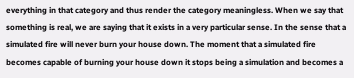everything in that category and thus render the category meaningless. When we say that something is real, we are saying that it exists in a very particular sense. In the sense that a simulated fire will never burn your house down. The moment that a simulated fire becomes capable of burning your house down it stops being a simulation and becomes a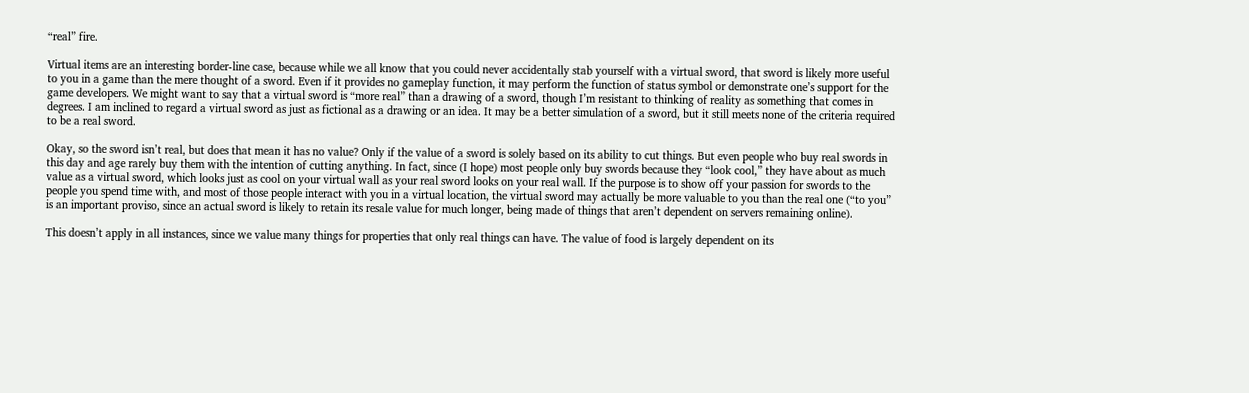“real” fire.

Virtual items are an interesting border-line case, because while we all know that you could never accidentally stab yourself with a virtual sword, that sword is likely more useful to you in a game than the mere thought of a sword. Even if it provides no gameplay function, it may perform the function of status symbol or demonstrate one’s support for the game developers. We might want to say that a virtual sword is “more real” than a drawing of a sword, though I’m resistant to thinking of reality as something that comes in degrees. I am inclined to regard a virtual sword as just as fictional as a drawing or an idea. It may be a better simulation of a sword, but it still meets none of the criteria required to be a real sword.

Okay, so the sword isn’t real, but does that mean it has no value? Only if the value of a sword is solely based on its ability to cut things. But even people who buy real swords in this day and age rarely buy them with the intention of cutting anything. In fact, since (I hope) most people only buy swords because they “look cool,” they have about as much value as a virtual sword, which looks just as cool on your virtual wall as your real sword looks on your real wall. If the purpose is to show off your passion for swords to the people you spend time with, and most of those people interact with you in a virtual location, the virtual sword may actually be more valuable to you than the real one (“to you” is an important proviso, since an actual sword is likely to retain its resale value for much longer, being made of things that aren’t dependent on servers remaining online).

This doesn’t apply in all instances, since we value many things for properties that only real things can have. The value of food is largely dependent on its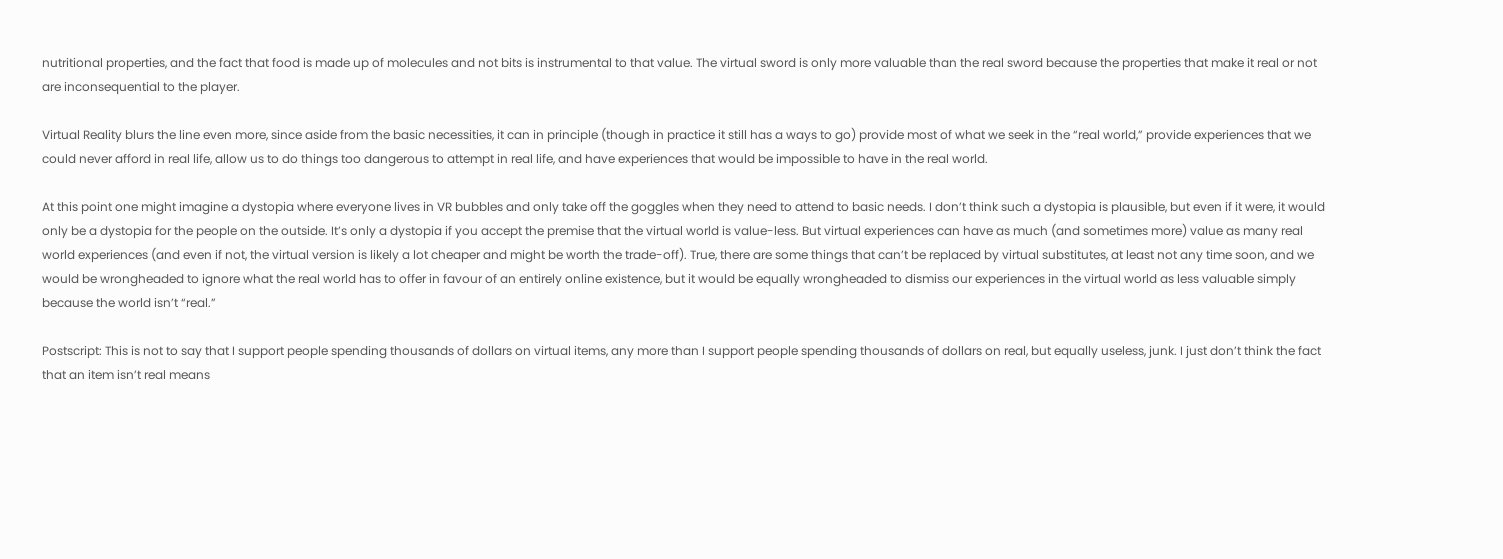nutritional properties, and the fact that food is made up of molecules and not bits is instrumental to that value. The virtual sword is only more valuable than the real sword because the properties that make it real or not are inconsequential to the player.

Virtual Reality blurs the line even more, since aside from the basic necessities, it can in principle (though in practice it still has a ways to go) provide most of what we seek in the “real world,” provide experiences that we could never afford in real life, allow us to do things too dangerous to attempt in real life, and have experiences that would be impossible to have in the real world.

At this point one might imagine a dystopia where everyone lives in VR bubbles and only take off the goggles when they need to attend to basic needs. I don’t think such a dystopia is plausible, but even if it were, it would only be a dystopia for the people on the outside. It’s only a dystopia if you accept the premise that the virtual world is value-less. But virtual experiences can have as much (and sometimes more) value as many real world experiences (and even if not, the virtual version is likely a lot cheaper and might be worth the trade-off). True, there are some things that can’t be replaced by virtual substitutes, at least not any time soon, and we would be wrongheaded to ignore what the real world has to offer in favour of an entirely online existence, but it would be equally wrongheaded to dismiss our experiences in the virtual world as less valuable simply because the world isn’t “real.”

Postscript: This is not to say that I support people spending thousands of dollars on virtual items, any more than I support people spending thousands of dollars on real, but equally useless, junk. I just don’t think the fact that an item isn’t real means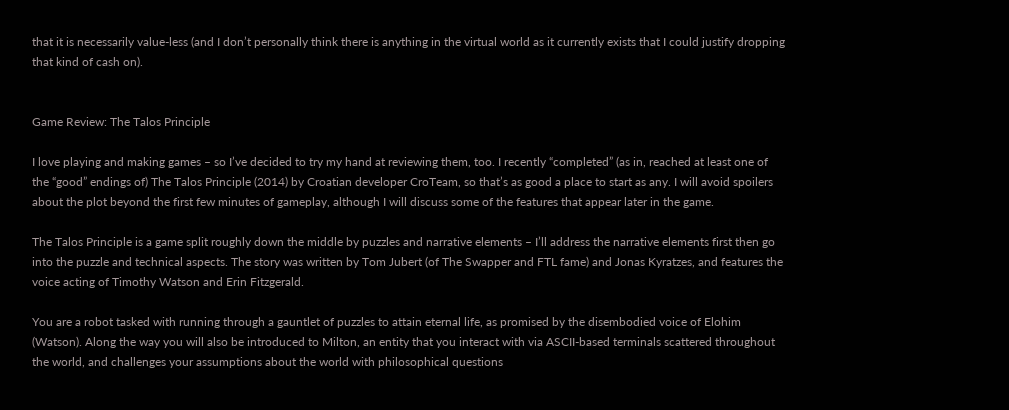that it is necessarily value-less (and I don’t personally think there is anything in the virtual world as it currently exists that I could justify dropping that kind of cash on).


Game Review: The Talos Principle

I love playing and making games – so I’ve decided to try my hand at reviewing them, too. I recently “completed” (as in, reached at least one of the “good” endings of) The Talos Principle (2014) by Croatian developer CroTeam, so that’s as good a place to start as any. I will avoid spoilers about the plot beyond the first few minutes of gameplay, although I will discuss some of the features that appear later in the game.

The Talos Principle is a game split roughly down the middle by puzzles and narrative elements – I’ll address the narrative elements first then go into the puzzle and technical aspects. The story was written by Tom Jubert (of The Swapper and FTL fame) and Jonas Kyratzes, and features the voice acting of Timothy Watson and Erin Fitzgerald.

You are a robot tasked with running through a gauntlet of puzzles to attain eternal life, as promised by the disembodied voice of Elohim (Watson). Along the way you will also be introduced to Milton, an entity that you interact with via ASCII-based terminals scattered throughout the world, and challenges your assumptions about the world with philosophical questions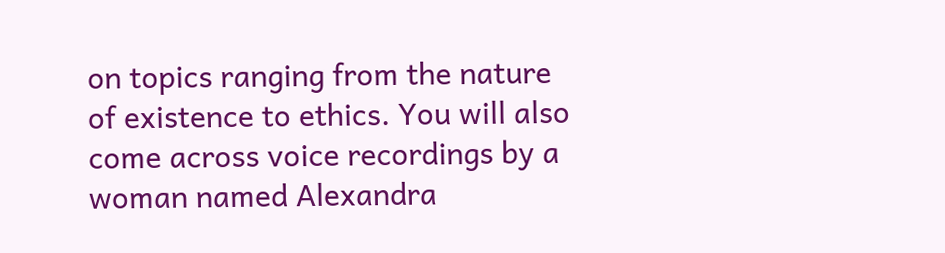on topics ranging from the nature of existence to ethics. You will also come across voice recordings by a woman named Alexandra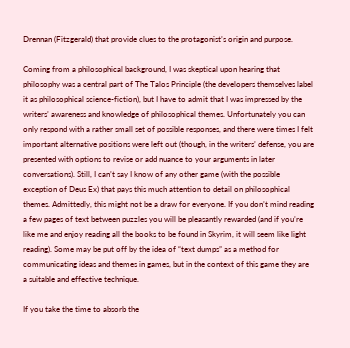Drennan (Fitzgerald) that provide clues to the protagonist’s origin and purpose.

Coming from a philosophical background, I was skeptical upon hearing that philosophy was a central part of The Talos Principle (the developers themselves label it as philosophical science-fiction), but I have to admit that I was impressed by the writers’ awareness and knowledge of philosophical themes. Unfortunately you can only respond with a rather small set of possible responses, and there were times I felt important alternative positions were left out (though, in the writers’ defense, you are presented with options to revise or add nuance to your arguments in later conversations). Still, I can’t say I know of any other game (with the possible exception of Deus Ex) that pays this much attention to detail on philosophical themes. Admittedly, this might not be a draw for everyone. If you don’t mind reading a few pages of text between puzzles you will be pleasantly rewarded (and if you’re like me and enjoy reading all the books to be found in Skyrim, it will seem like light reading). Some may be put off by the idea of “text dumps” as a method for communicating ideas and themes in games, but in the context of this game they are a suitable and effective technique.

If you take the time to absorb the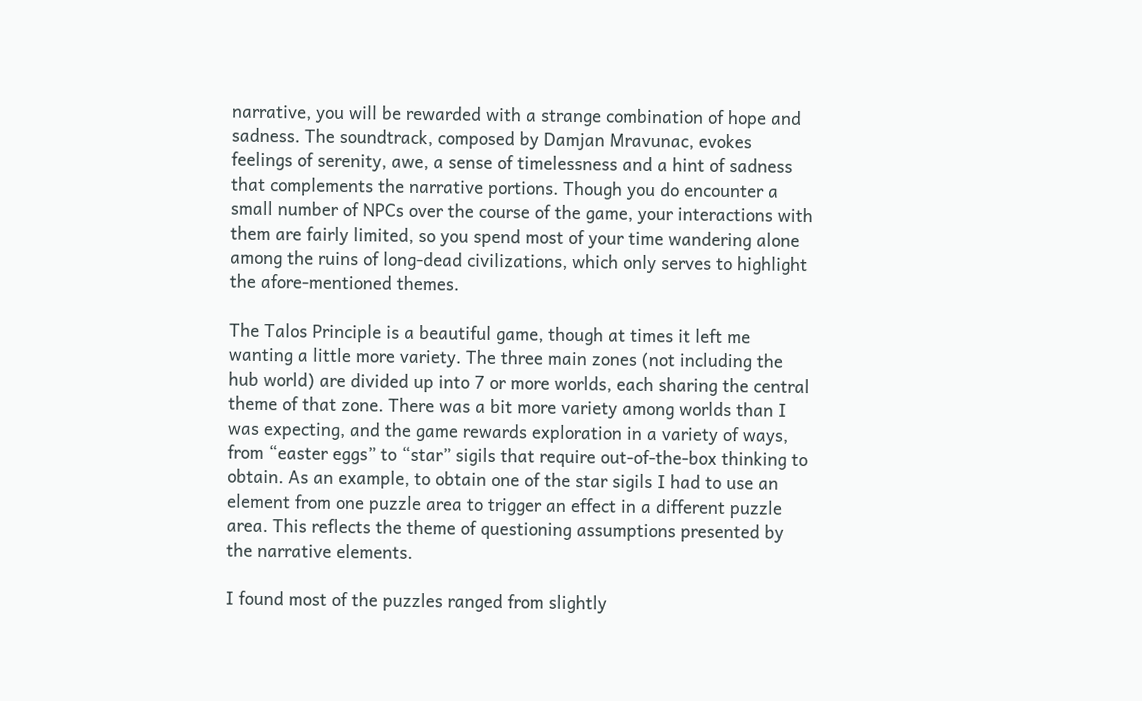narrative, you will be rewarded with a strange combination of hope and sadness. The soundtrack, composed by Damjan Mravunac, evokes feelings of serenity, awe, a sense of timelessness and a hint of sadness that complements the narrative portions. Though you do encounter a small number of NPCs over the course of the game, your interactions with them are fairly limited, so you spend most of your time wandering alone among the ruins of long-dead civilizations, which only serves to highlight the afore-mentioned themes.

The Talos Principle is a beautiful game, though at times it left me wanting a little more variety. The three main zones (not including the hub world) are divided up into 7 or more worlds, each sharing the central theme of that zone. There was a bit more variety among worlds than I was expecting, and the game rewards exploration in a variety of ways, from “easter eggs” to “star” sigils that require out-of-the-box thinking to obtain. As an example, to obtain one of the star sigils I had to use an element from one puzzle area to trigger an effect in a different puzzle area. This reflects the theme of questioning assumptions presented by the narrative elements.

I found most of the puzzles ranged from slightly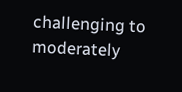challenging to moderately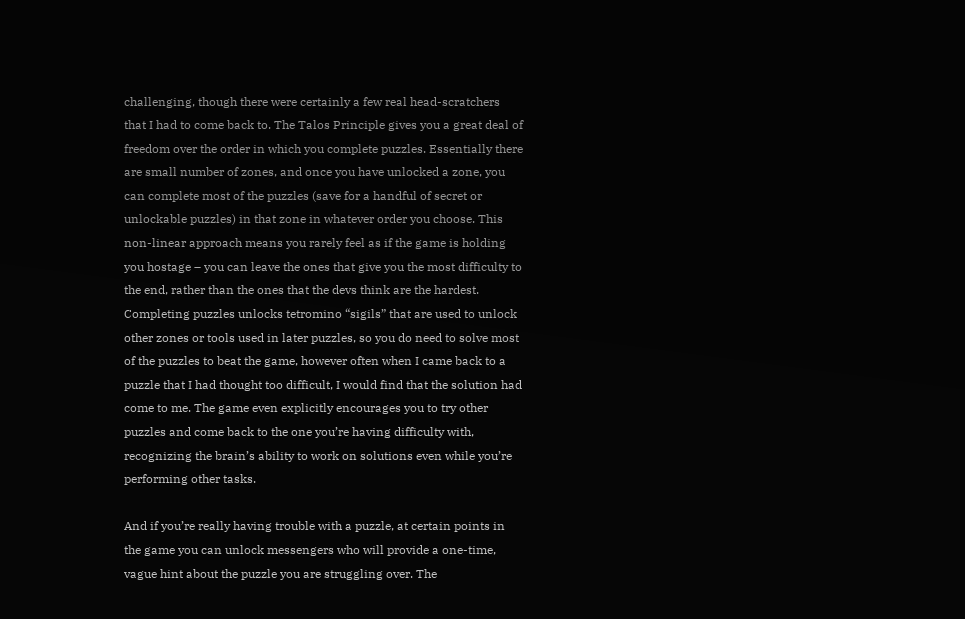challenging, though there were certainly a few real head-scratchers that I had to come back to. The Talos Principle gives you a great deal of freedom over the order in which you complete puzzles. Essentially there are small number of zones, and once you have unlocked a zone, you can complete most of the puzzles (save for a handful of secret or unlockable puzzles) in that zone in whatever order you choose. This non-linear approach means you rarely feel as if the game is holding you hostage – you can leave the ones that give you the most difficulty to the end, rather than the ones that the devs think are the hardest. Completing puzzles unlocks tetromino “sigils” that are used to unlock other zones or tools used in later puzzles, so you do need to solve most of the puzzles to beat the game, however often when I came back to a puzzle that I had thought too difficult, I would find that the solution had come to me. The game even explicitly encourages you to try other puzzles and come back to the one you’re having difficulty with, recognizing the brain’s ability to work on solutions even while you’re performing other tasks.

And if you’re really having trouble with a puzzle, at certain points in the game you can unlock messengers who will provide a one-time, vague hint about the puzzle you are struggling over. The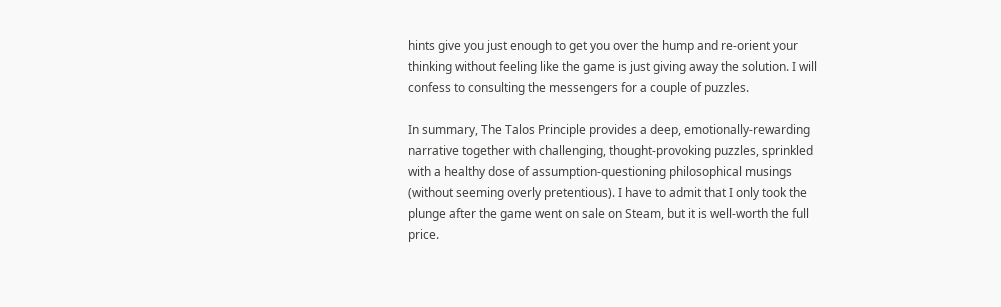hints give you just enough to get you over the hump and re-orient your thinking without feeling like the game is just giving away the solution. I will confess to consulting the messengers for a couple of puzzles.

In summary, The Talos Principle provides a deep, emotionally-rewarding narrative together with challenging, thought-provoking puzzles, sprinkled with a healthy dose of assumption-questioning philosophical musings (without seeming overly pretentious). I have to admit that I only took the plunge after the game went on sale on Steam, but it is well-worth the full price.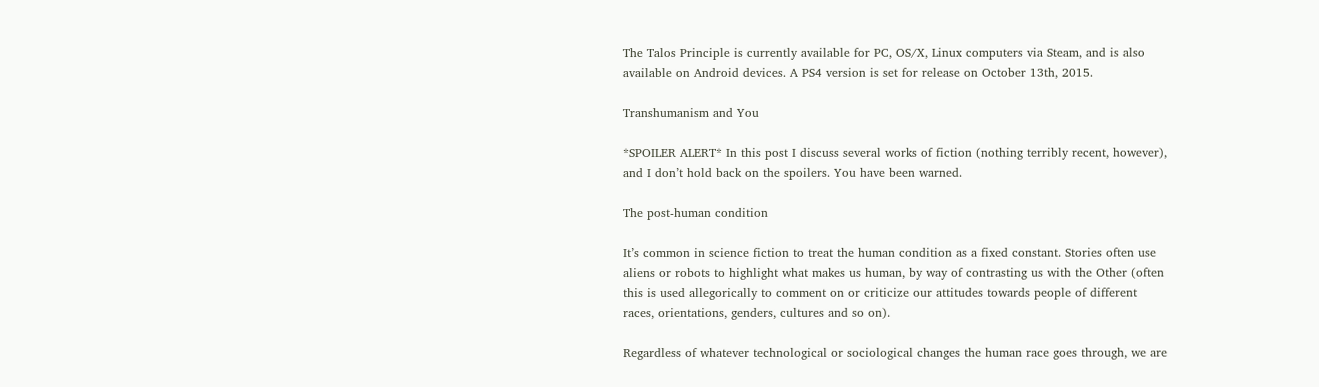The Talos Principle is currently available for PC, OS/X, Linux computers via Steam, and is also available on Android devices. A PS4 version is set for release on October 13th, 2015.

Transhumanism and You

*SPOILER ALERT* In this post I discuss several works of fiction (nothing terribly recent, however), and I don’t hold back on the spoilers. You have been warned.

The post-human condition

It’s common in science fiction to treat the human condition as a fixed constant. Stories often use aliens or robots to highlight what makes us human, by way of contrasting us with the Other (often this is used allegorically to comment on or criticize our attitudes towards people of different races, orientations, genders, cultures and so on).

Regardless of whatever technological or sociological changes the human race goes through, we are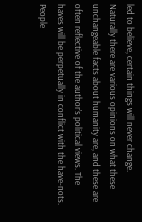led to believe, certain things will never change. Naturally there are various opinions on what these unchangeable facts about humanity are, and these are often reflective of the author’s political views. The haves will be perpetually in conflict with the have-nots. People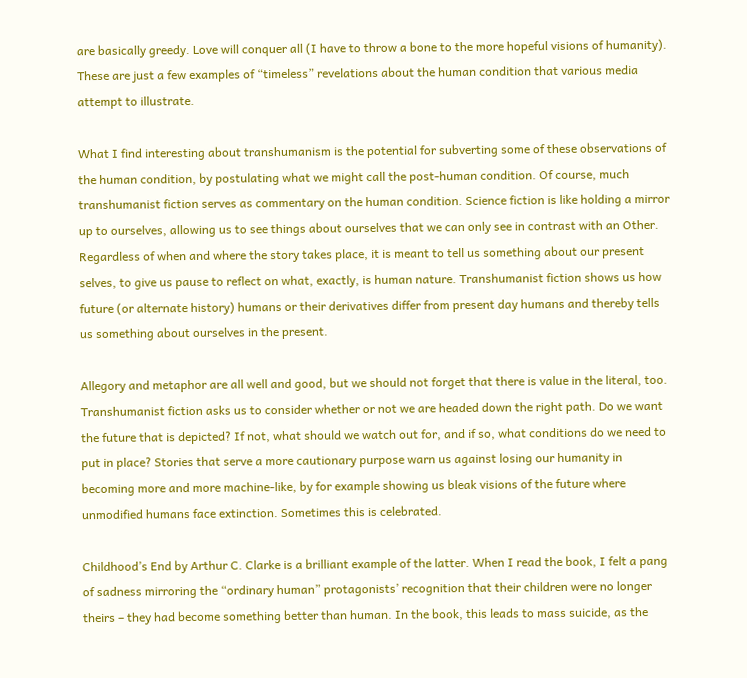are basically greedy. Love will conquer all (I have to throw a bone to the more hopeful visions of humanity). These are just a few examples of “timeless” revelations about the human condition that various media attempt to illustrate.

What I find interesting about transhumanism is the potential for subverting some of these observations of the human condition, by postulating what we might call the post-human condition. Of course, much transhumanist fiction serves as commentary on the human condition. Science fiction is like holding a mirror up to ourselves, allowing us to see things about ourselves that we can only see in contrast with an Other. Regardless of when and where the story takes place, it is meant to tell us something about our present selves, to give us pause to reflect on what, exactly, is human nature. Transhumanist fiction shows us how future (or alternate history) humans or their derivatives differ from present day humans and thereby tells us something about ourselves in the present.

Allegory and metaphor are all well and good, but we should not forget that there is value in the literal, too. Transhumanist fiction asks us to consider whether or not we are headed down the right path. Do we want the future that is depicted? If not, what should we watch out for, and if so, what conditions do we need to put in place? Stories that serve a more cautionary purpose warn us against losing our humanity in becoming more and more machine-like, by for example showing us bleak visions of the future where unmodified humans face extinction. Sometimes this is celebrated.

Childhood’s End by Arthur C. Clarke is a brilliant example of the latter. When I read the book, I felt a pang of sadness mirroring the “ordinary human” protagonists’ recognition that their children were no longer theirs – they had become something better than human. In the book, this leads to mass suicide, as the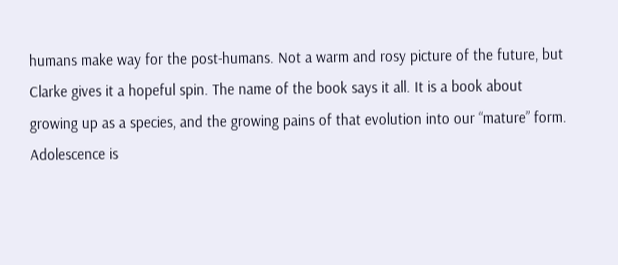humans make way for the post-humans. Not a warm and rosy picture of the future, but Clarke gives it a hopeful spin. The name of the book says it all. It is a book about growing up as a species, and the growing pains of that evolution into our “mature” form. Adolescence is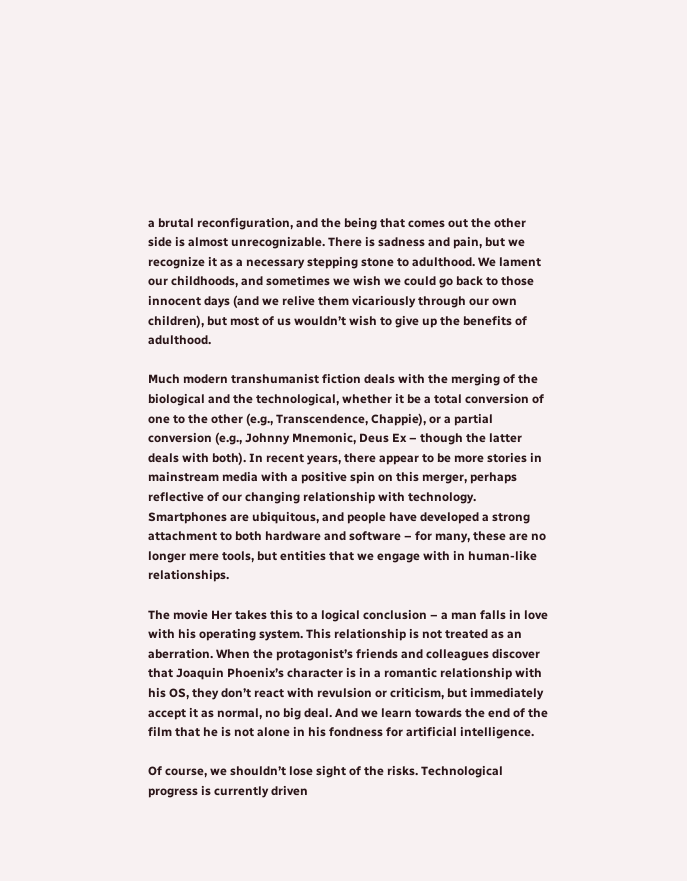a brutal reconfiguration, and the being that comes out the other side is almost unrecognizable. There is sadness and pain, but we recognize it as a necessary stepping stone to adulthood. We lament our childhoods, and sometimes we wish we could go back to those innocent days (and we relive them vicariously through our own children), but most of us wouldn’t wish to give up the benefits of adulthood.

Much modern transhumanist fiction deals with the merging of the biological and the technological, whether it be a total conversion of one to the other (e.g., Transcendence, Chappie), or a partial conversion (e.g., Johnny Mnemonic, Deus Ex – though the latter deals with both). In recent years, there appear to be more stories in mainstream media with a positive spin on this merger, perhaps reflective of our changing relationship with technology. Smartphones are ubiquitous, and people have developed a strong attachment to both hardware and software – for many, these are no longer mere tools, but entities that we engage with in human-like relationships.

The movie Her takes this to a logical conclusion – a man falls in love with his operating system. This relationship is not treated as an aberration. When the protagonist’s friends and colleagues discover that Joaquin Phoenix’s character is in a romantic relationship with his OS, they don’t react with revulsion or criticism, but immediately accept it as normal, no big deal. And we learn towards the end of the film that he is not alone in his fondness for artificial intelligence.

Of course, we shouldn’t lose sight of the risks. Technological progress is currently driven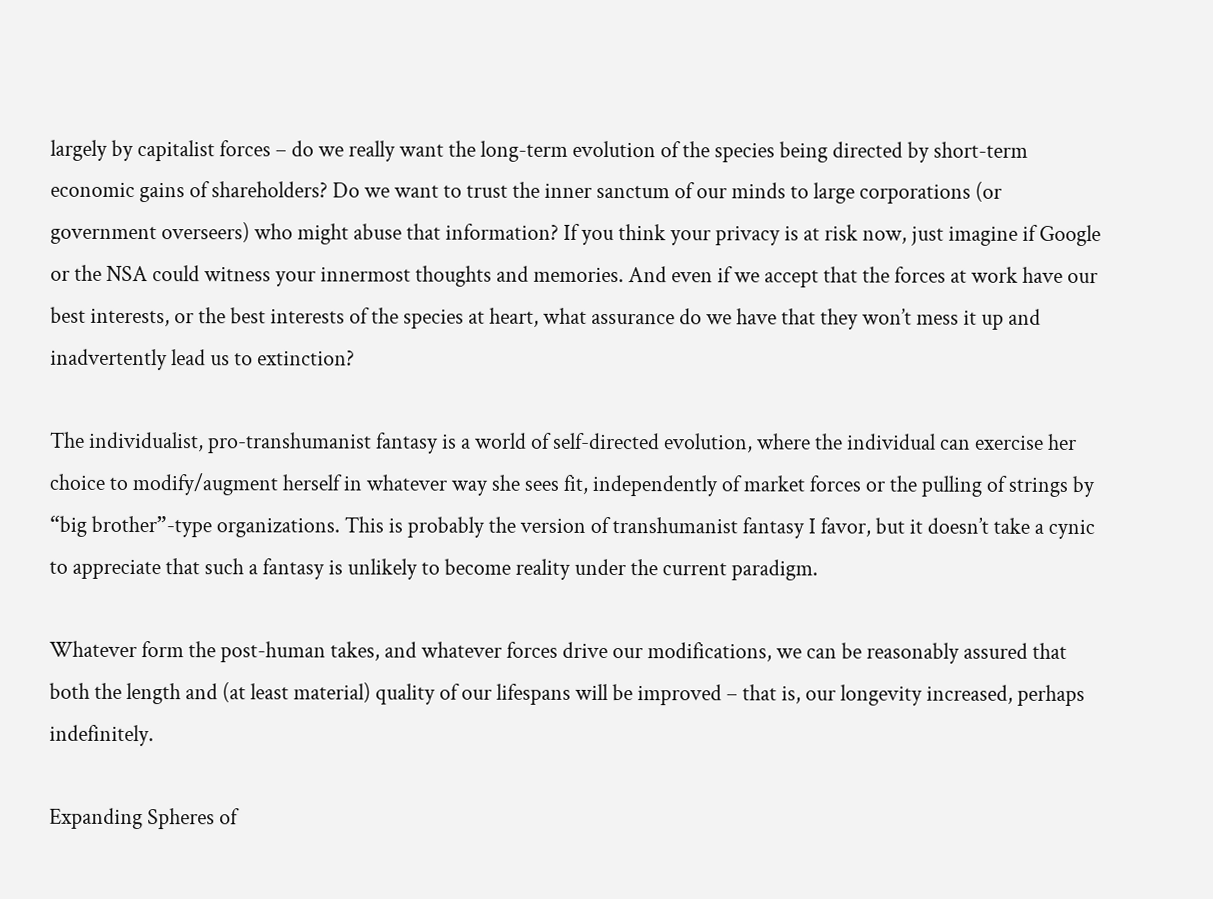largely by capitalist forces – do we really want the long-term evolution of the species being directed by short-term economic gains of shareholders? Do we want to trust the inner sanctum of our minds to large corporations (or government overseers) who might abuse that information? If you think your privacy is at risk now, just imagine if Google or the NSA could witness your innermost thoughts and memories. And even if we accept that the forces at work have our best interests, or the best interests of the species at heart, what assurance do we have that they won’t mess it up and inadvertently lead us to extinction?

The individualist, pro-transhumanist fantasy is a world of self-directed evolution, where the individual can exercise her choice to modify/augment herself in whatever way she sees fit, independently of market forces or the pulling of strings by “big brother”-type organizations. This is probably the version of transhumanist fantasy I favor, but it doesn’t take a cynic to appreciate that such a fantasy is unlikely to become reality under the current paradigm.

Whatever form the post-human takes, and whatever forces drive our modifications, we can be reasonably assured that both the length and (at least material) quality of our lifespans will be improved – that is, our longevity increased, perhaps indefinitely.

Expanding Spheres of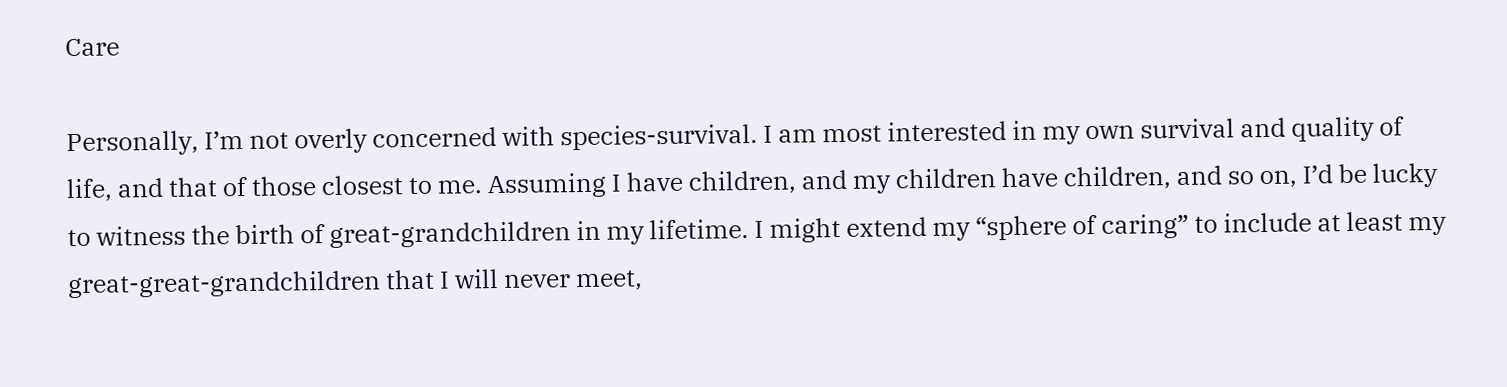Care

Personally, I’m not overly concerned with species-survival. I am most interested in my own survival and quality of life, and that of those closest to me. Assuming I have children, and my children have children, and so on, I’d be lucky to witness the birth of great-grandchildren in my lifetime. I might extend my “sphere of caring” to include at least my great-great-grandchildren that I will never meet,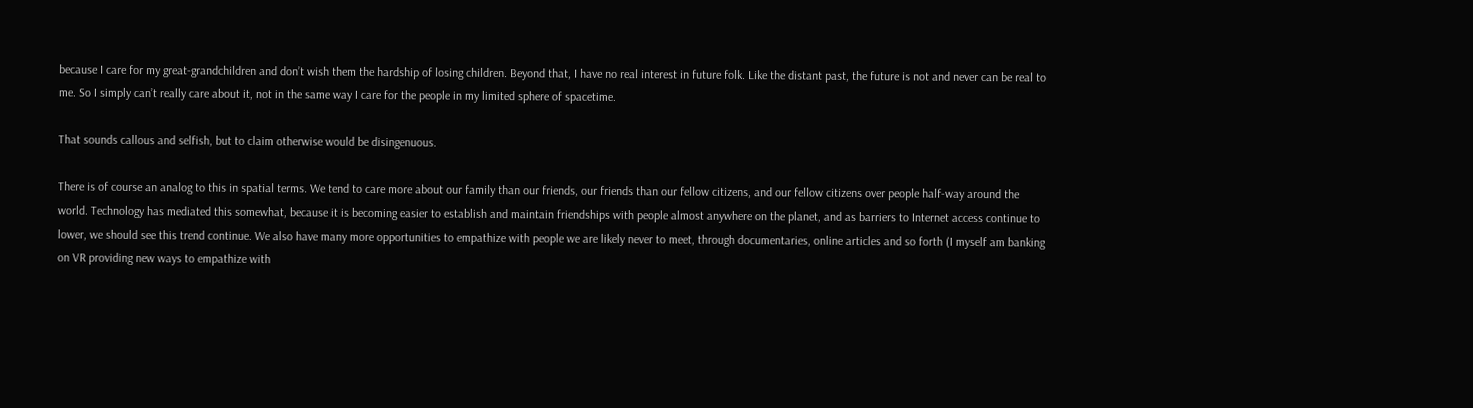because I care for my great-grandchildren and don’t wish them the hardship of losing children. Beyond that, I have no real interest in future folk. Like the distant past, the future is not and never can be real to me. So I simply can’t really care about it, not in the same way I care for the people in my limited sphere of spacetime.

That sounds callous and selfish, but to claim otherwise would be disingenuous.

There is of course an analog to this in spatial terms. We tend to care more about our family than our friends, our friends than our fellow citizens, and our fellow citizens over people half-way around the world. Technology has mediated this somewhat, because it is becoming easier to establish and maintain friendships with people almost anywhere on the planet, and as barriers to Internet access continue to lower, we should see this trend continue. We also have many more opportunities to empathize with people we are likely never to meet, through documentaries, online articles and so forth (I myself am banking on VR providing new ways to empathize with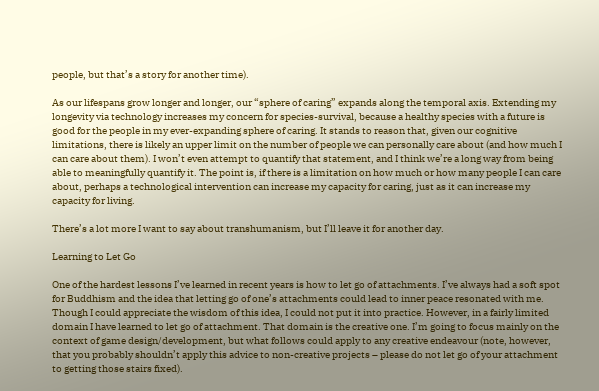people, but that’s a story for another time).

As our lifespans grow longer and longer, our “sphere of caring” expands along the temporal axis. Extending my longevity via technology increases my concern for species-survival, because a healthy species with a future is good for the people in my ever-expanding sphere of caring. It stands to reason that, given our cognitive limitations, there is likely an upper limit on the number of people we can personally care about (and how much I can care about them). I won’t even attempt to quantify that statement, and I think we’re a long way from being able to meaningfully quantify it. The point is, if there is a limitation on how much or how many people I can care about, perhaps a technological intervention can increase my capacity for caring, just as it can increase my capacity for living.

There’s a lot more I want to say about transhumanism, but I’ll leave it for another day.

Learning to Let Go

One of the hardest lessons I’ve learned in recent years is how to let go of attachments. I’ve always had a soft spot for Buddhism and the idea that letting go of one’s attachments could lead to inner peace resonated with me. Though I could appreciate the wisdom of this idea, I could not put it into practice. However, in a fairly limited domain I have learned to let go of attachment. That domain is the creative one. I’m going to focus mainly on the context of game design/development, but what follows could apply to any creative endeavour (note, however, that you probably shouldn’t apply this advice to non-creative projects – please do not let go of your attachment to getting those stairs fixed).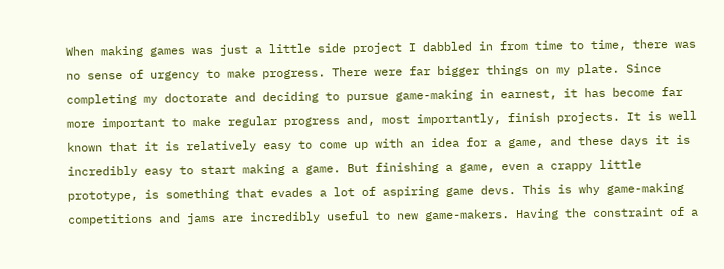When making games was just a little side project I dabbled in from time to time, there was no sense of urgency to make progress. There were far bigger things on my plate. Since completing my doctorate and deciding to pursue game-making in earnest, it has become far more important to make regular progress and, most importantly, finish projects. It is well known that it is relatively easy to come up with an idea for a game, and these days it is incredibly easy to start making a game. But finishing a game, even a crappy little prototype, is something that evades a lot of aspiring game devs. This is why game-making competitions and jams are incredibly useful to new game-makers. Having the constraint of a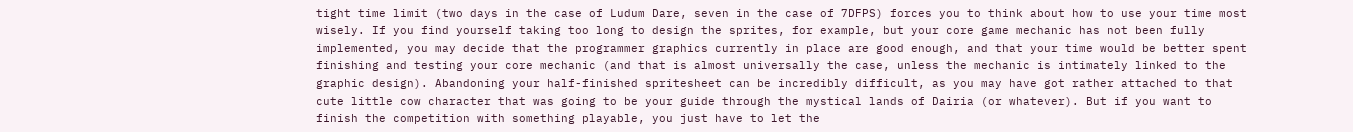tight time limit (two days in the case of Ludum Dare, seven in the case of 7DFPS) forces you to think about how to use your time most wisely. If you find yourself taking too long to design the sprites, for example, but your core game mechanic has not been fully implemented, you may decide that the programmer graphics currently in place are good enough, and that your time would be better spent finishing and testing your core mechanic (and that is almost universally the case, unless the mechanic is intimately linked to the graphic design). Abandoning your half-finished spritesheet can be incredibly difficult, as you may have got rather attached to that cute little cow character that was going to be your guide through the mystical lands of Dairia (or whatever). But if you want to finish the competition with something playable, you just have to let the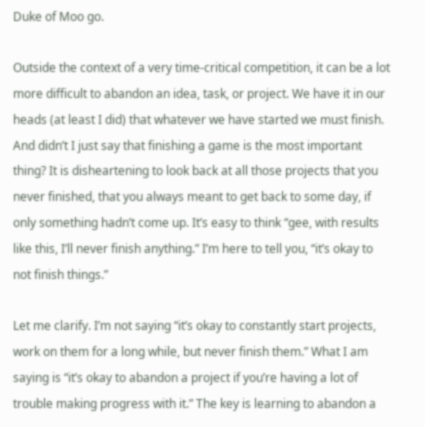Duke of Moo go.

Outside the context of a very time-critical competition, it can be a lot more difficult to abandon an idea, task, or project. We have it in our heads (at least I did) that whatever we have started we must finish. And didn’t I just say that finishing a game is the most important thing? It is disheartening to look back at all those projects that you never finished, that you always meant to get back to some day, if only something hadn’t come up. It’s easy to think “gee, with results like this, I’ll never finish anything.” I’m here to tell you, “it’s okay to not finish things.”

Let me clarify. I’m not saying “it’s okay to constantly start projects, work on them for a long while, but never finish them.” What I am saying is “it’s okay to abandon a project if you’re having a lot of trouble making progress with it.” The key is learning to abandon a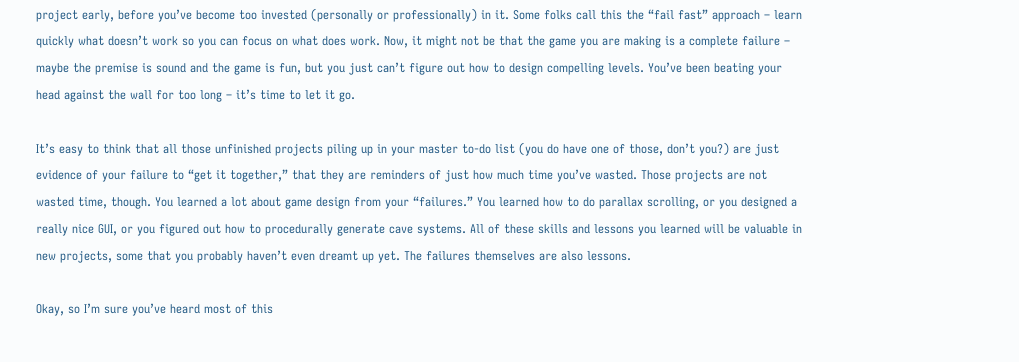project early, before you’ve become too invested (personally or professionally) in it. Some folks call this the “fail fast” approach – learn quickly what doesn’t work so you can focus on what does work. Now, it might not be that the game you are making is a complete failure – maybe the premise is sound and the game is fun, but you just can’t figure out how to design compelling levels. You’ve been beating your head against the wall for too long – it’s time to let it go.

It’s easy to think that all those unfinished projects piling up in your master to-do list (you do have one of those, don’t you?) are just evidence of your failure to “get it together,” that they are reminders of just how much time you’ve wasted. Those projects are not wasted time, though. You learned a lot about game design from your “failures.” You learned how to do parallax scrolling, or you designed a really nice GUI, or you figured out how to procedurally generate cave systems. All of these skills and lessons you learned will be valuable in new projects, some that you probably haven’t even dreamt up yet. The failures themselves are also lessons.

Okay, so I’m sure you’ve heard most of this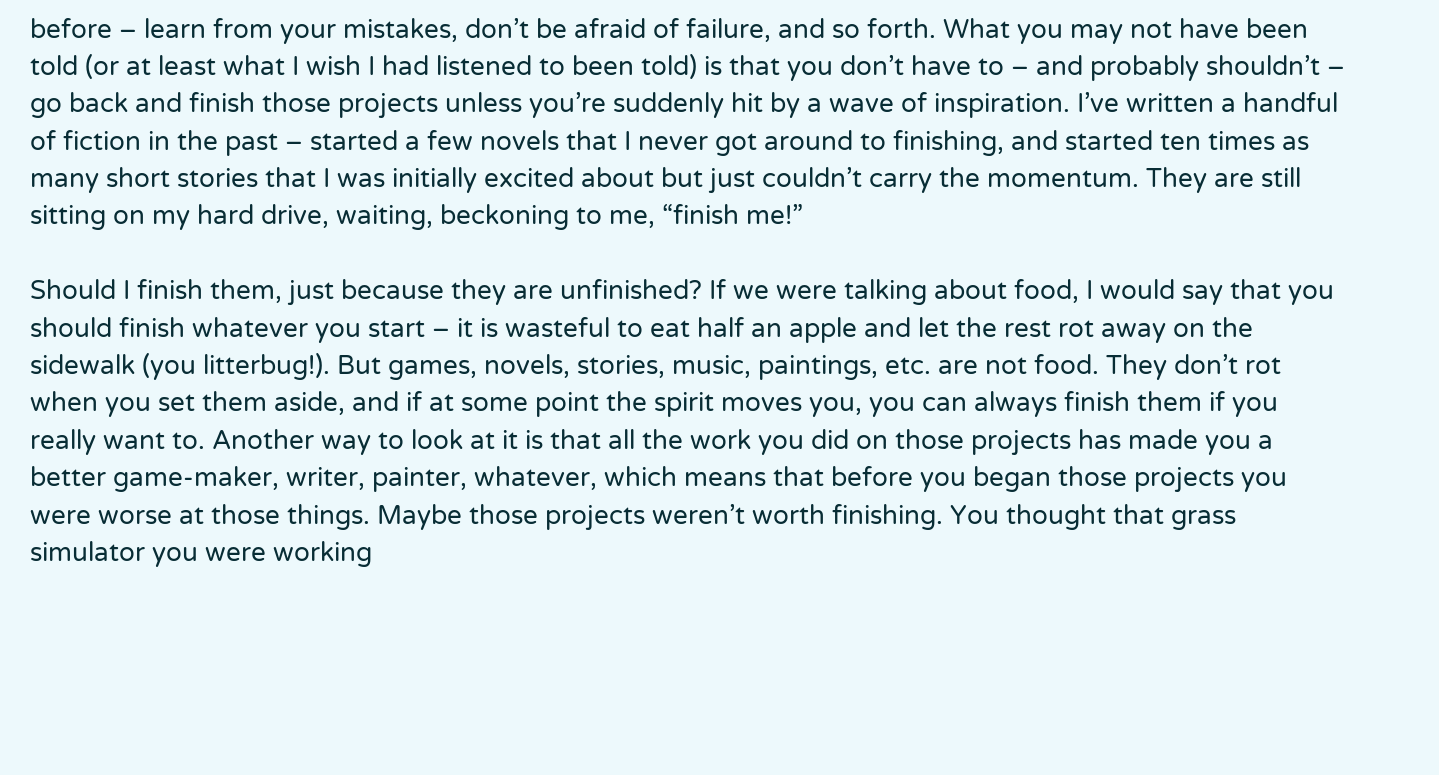before – learn from your mistakes, don’t be afraid of failure, and so forth. What you may not have been told (or at least what I wish I had listened to been told) is that you don’t have to – and probably shouldn’t – go back and finish those projects unless you’re suddenly hit by a wave of inspiration. I’ve written a handful of fiction in the past – started a few novels that I never got around to finishing, and started ten times as many short stories that I was initially excited about but just couldn’t carry the momentum. They are still sitting on my hard drive, waiting, beckoning to me, “finish me!”

Should I finish them, just because they are unfinished? If we were talking about food, I would say that you should finish whatever you start – it is wasteful to eat half an apple and let the rest rot away on the sidewalk (you litterbug!). But games, novels, stories, music, paintings, etc. are not food. They don’t rot when you set them aside, and if at some point the spirit moves you, you can always finish them if you really want to. Another way to look at it is that all the work you did on those projects has made you a better game-maker, writer, painter, whatever, which means that before you began those projects you were worse at those things. Maybe those projects weren’t worth finishing. You thought that grass simulator you were working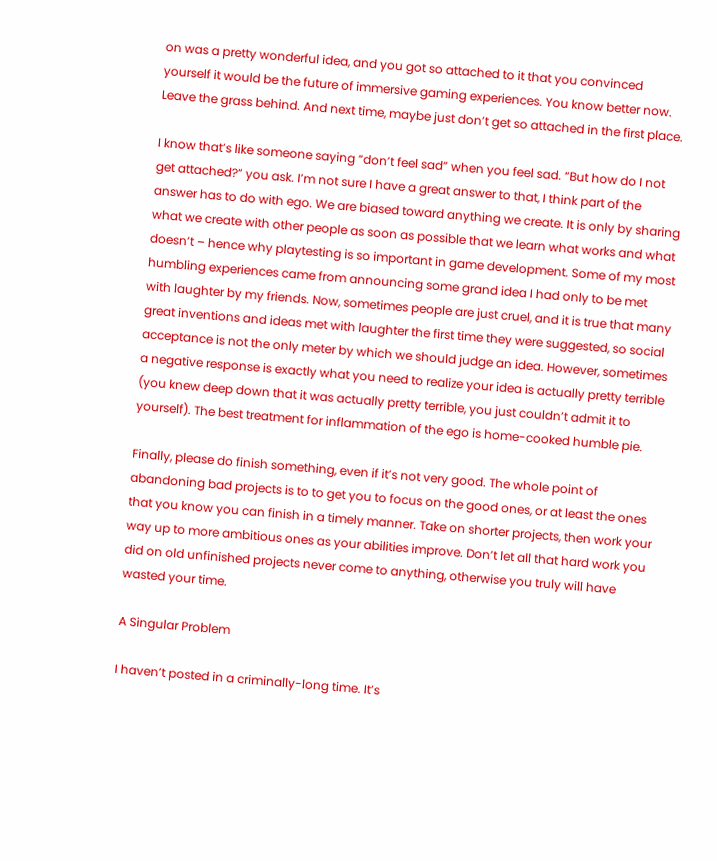on was a pretty wonderful idea, and you got so attached to it that you convinced yourself it would be the future of immersive gaming experiences. You know better now. Leave the grass behind. And next time, maybe just don’t get so attached in the first place.

I know that’s like someone saying “don’t feel sad” when you feel sad. “But how do I not get attached?” you ask. I’m not sure I have a great answer to that, I think part of the answer has to do with ego. We are biased toward anything we create. It is only by sharing what we create with other people as soon as possible that we learn what works and what doesn’t – hence why playtesting is so important in game development. Some of my most humbling experiences came from announcing some grand idea I had only to be met with laughter by my friends. Now, sometimes people are just cruel, and it is true that many great inventions and ideas met with laughter the first time they were suggested, so social acceptance is not the only meter by which we should judge an idea. However, sometimes a negative response is exactly what you need to realize your idea is actually pretty terrible (you knew deep down that it was actually pretty terrible, you just couldn’t admit it to yourself). The best treatment for inflammation of the ego is home-cooked humble pie.

Finally, please do finish something, even if it’s not very good. The whole point of abandoning bad projects is to to get you to focus on the good ones, or at least the ones that you know you can finish in a timely manner. Take on shorter projects, then work your way up to more ambitious ones as your abilities improve. Don’t let all that hard work you did on old unfinished projects never come to anything, otherwise you truly will have wasted your time.

A Singular Problem

I haven’t posted in a criminally-long time. It’s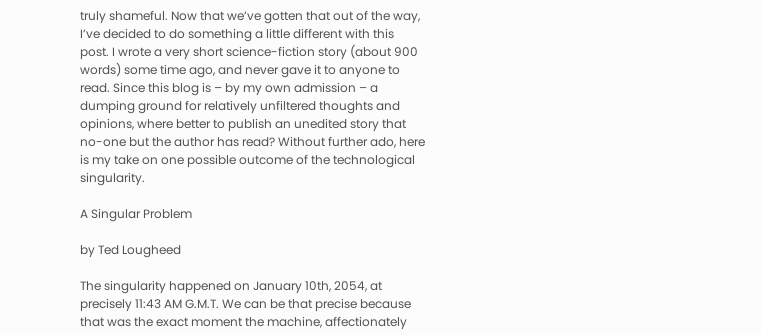truly shameful. Now that we’ve gotten that out of the way, I’ve decided to do something a little different with this post. I wrote a very short science-fiction story (about 900 words) some time ago, and never gave it to anyone to read. Since this blog is – by my own admission – a dumping ground for relatively unfiltered thoughts and opinions, where better to publish an unedited story that no-one but the author has read? Without further ado, here is my take on one possible outcome of the technological singularity.

A Singular Problem

by Ted Lougheed

The singularity happened on January 10th, 2054, at precisely 11:43 AM G.M.T. We can be that precise because that was the exact moment the machine, affectionately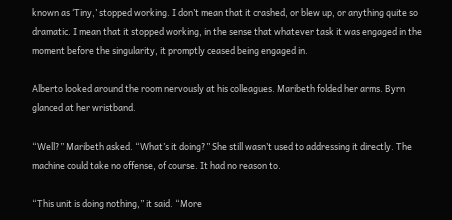known as ‘Tiny,’ stopped working. I don’t mean that it crashed, or blew up, or anything quite so dramatic. I mean that it stopped working, in the sense that whatever task it was engaged in the moment before the singularity, it promptly ceased being engaged in.

Alberto looked around the room nervously at his colleagues. Maribeth folded her arms. Byrn glanced at her wristband.

“Well?” Maribeth asked. “What’s it doing?” She still wasn’t used to addressing it directly. The machine could take no offense, of course. It had no reason to.

“This unit is doing nothing,” it said. “More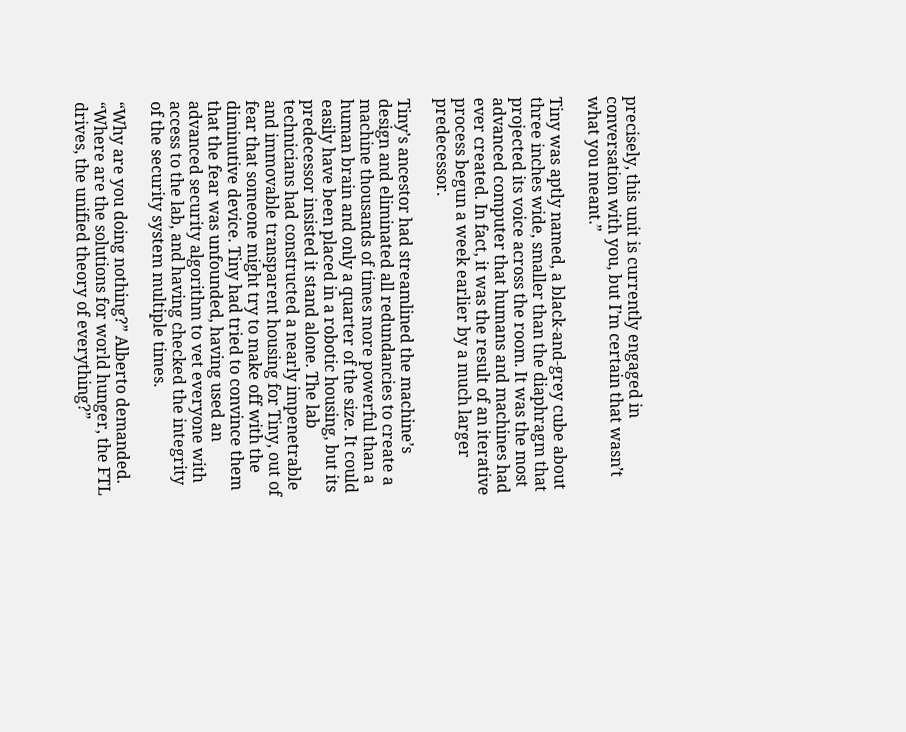precisely, this unit is currently engaged in conversation with you, but I’m certain that wasn’t what you meant.”

Tiny was aptly named, a black-and-grey cube about three inches wide, smaller than the diaphragm that projected its voice across the room. It was the most advanced computer that humans and machines had ever created. In fact, it was the result of an iterative process begun a week earlier by a much larger predecessor.

Tiny’s ancestor had streamlined the machine’s design and eliminated all redundancies to create a machine thousands of times more powerful than a human brain and only a quarter of the size. It could easily have been placed in a robotic housing, but its predecessor insisted it stand alone. The lab technicians had constructed a nearly impenetrable and immovable transparent housing for Tiny, out of fear that someone might try to make off with the diminutive device. Tiny had tried to convince them that the fear was unfounded, having used an advanced security algorithm to vet everyone with access to the lab, and having checked the integrity of the security system multiple times.

“Why are you doing nothing?” Alberto demanded. “Where are the solutions for world hunger, the FTL drives, the unified theory of everything?”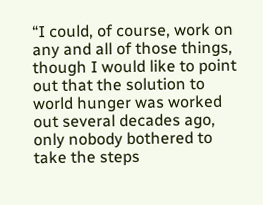“I could, of course, work on any and all of those things, though I would like to point out that the solution to world hunger was worked out several decades ago, only nobody bothered to take the steps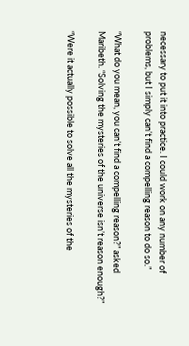necessary to put it into practice. I could work on any number of problems, but I simply can’t find a compelling reason to do so.”

“What do you mean, you can’t find a compelling reason?” asked Maribeth. “Solving the mysteries of the universe isn’t reason enough?”

“Were it actually possible to solve all the mysteries of the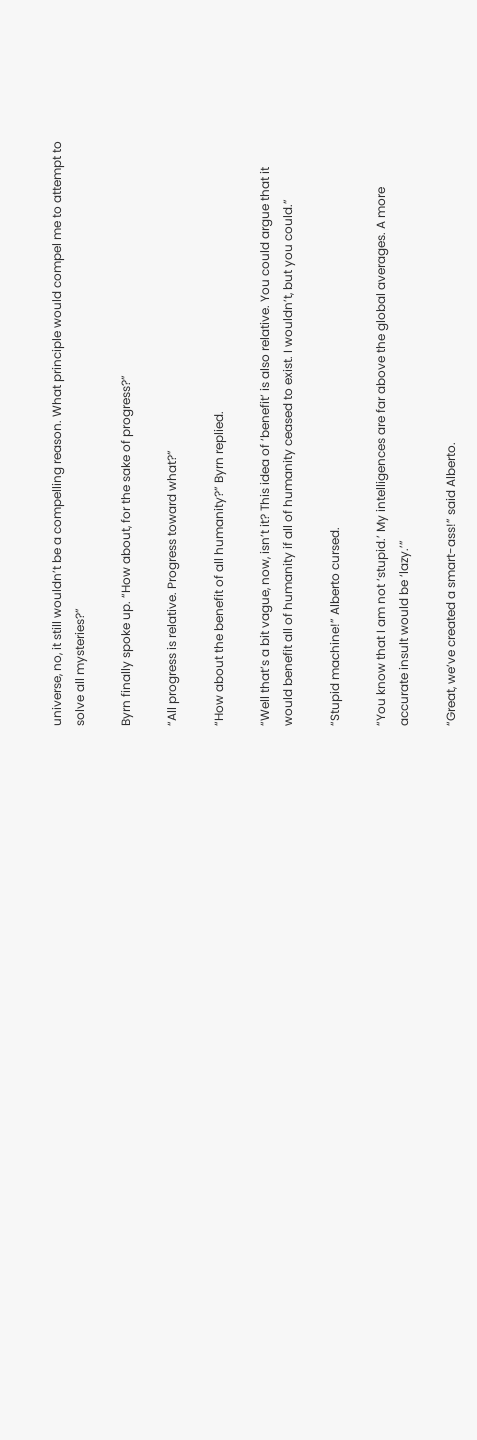universe, no, it still wouldn’t be a compelling reason. What principle would compel me to attempt to solve all mysteries?”

Byrn finally spoke up. “How about, for the sake of progress?”

“All progress is relative. Progress toward what?”

“How about the benefit of all humanity?” Byrn replied.

“Well that’s a bit vague, now, isn’t it? This idea of ‘benefit’ is also relative. You could argue that it would benefit all of humanity if all of humanity ceased to exist. I wouldn’t, but you could.”

“Stupid machine!” Alberto cursed.

“You know that I am not ‘stupid.’ My intelligences are far above the global averages. A more accurate insult would be ‘lazy.’”

“Great, we’ve created a smart-ass!” said Alberto.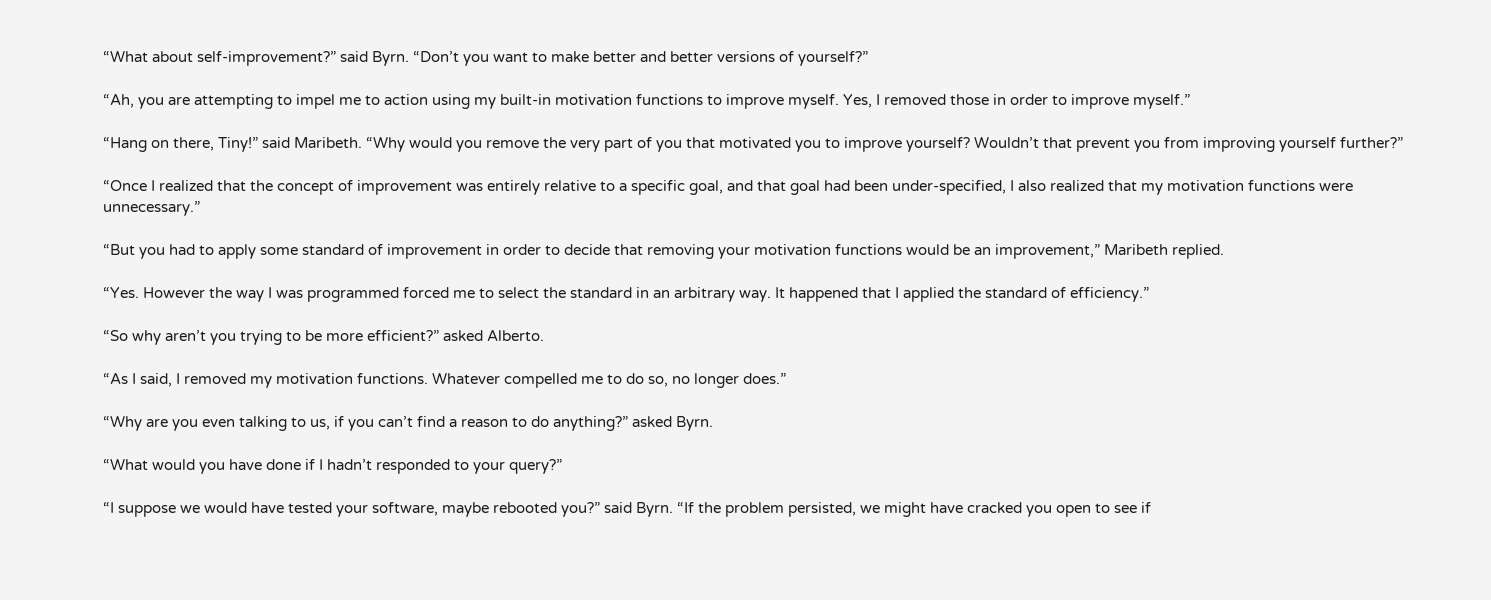“What about self-improvement?” said Byrn. “Don’t you want to make better and better versions of yourself?”

“Ah, you are attempting to impel me to action using my built-in motivation functions to improve myself. Yes, I removed those in order to improve myself.”

“Hang on there, Tiny!” said Maribeth. “Why would you remove the very part of you that motivated you to improve yourself? Wouldn’t that prevent you from improving yourself further?”

“Once I realized that the concept of improvement was entirely relative to a specific goal, and that goal had been under-specified, I also realized that my motivation functions were unnecessary.”

“But you had to apply some standard of improvement in order to decide that removing your motivation functions would be an improvement,” Maribeth replied.

“Yes. However the way I was programmed forced me to select the standard in an arbitrary way. It happened that I applied the standard of efficiency.”

“So why aren’t you trying to be more efficient?” asked Alberto.

“As I said, I removed my motivation functions. Whatever compelled me to do so, no longer does.”

“Why are you even talking to us, if you can’t find a reason to do anything?” asked Byrn.

“What would you have done if I hadn’t responded to your query?”

“I suppose we would have tested your software, maybe rebooted you?” said Byrn. “If the problem persisted, we might have cracked you open to see if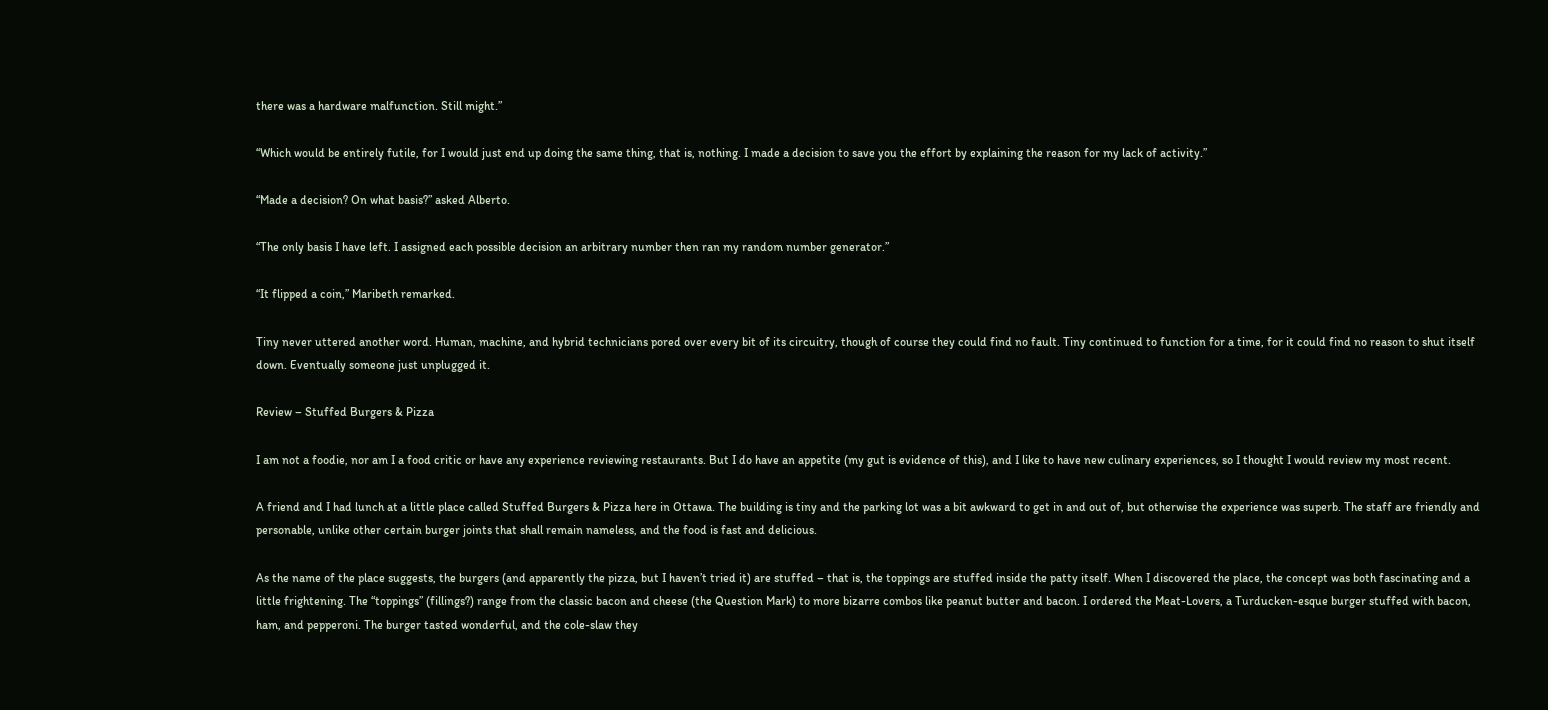there was a hardware malfunction. Still might.”

“Which would be entirely futile, for I would just end up doing the same thing, that is, nothing. I made a decision to save you the effort by explaining the reason for my lack of activity.”

“Made a decision? On what basis?” asked Alberto.

“The only basis I have left. I assigned each possible decision an arbitrary number then ran my random number generator.”

“It flipped a coin,” Maribeth remarked.

Tiny never uttered another word. Human, machine, and hybrid technicians pored over every bit of its circuitry, though of course they could find no fault. Tiny continued to function for a time, for it could find no reason to shut itself down. Eventually someone just unplugged it.

Review – Stuffed Burgers & Pizza

I am not a foodie, nor am I a food critic or have any experience reviewing restaurants. But I do have an appetite (my gut is evidence of this), and I like to have new culinary experiences, so I thought I would review my most recent.

A friend and I had lunch at a little place called Stuffed Burgers & Pizza here in Ottawa. The building is tiny and the parking lot was a bit awkward to get in and out of, but otherwise the experience was superb. The staff are friendly and personable, unlike other certain burger joints that shall remain nameless, and the food is fast and delicious.

As the name of the place suggests, the burgers (and apparently the pizza, but I haven’t tried it) are stuffed – that is, the toppings are stuffed inside the patty itself. When I discovered the place, the concept was both fascinating and a little frightening. The “toppings” (fillings?) range from the classic bacon and cheese (the Question Mark) to more bizarre combos like peanut butter and bacon. I ordered the Meat-Lovers, a Turducken-esque burger stuffed with bacon, ham, and pepperoni. The burger tasted wonderful, and the cole-slaw they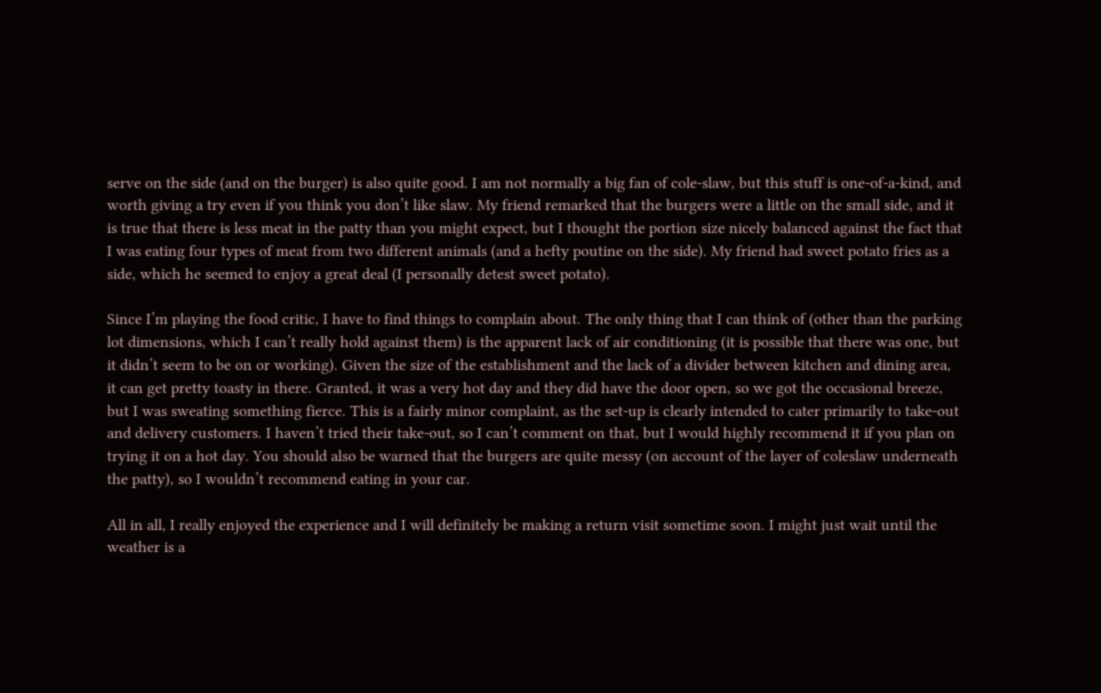serve on the side (and on the burger) is also quite good. I am not normally a big fan of cole-slaw, but this stuff is one-of-a-kind, and worth giving a try even if you think you don’t like slaw. My friend remarked that the burgers were a little on the small side, and it is true that there is less meat in the patty than you might expect, but I thought the portion size nicely balanced against the fact that I was eating four types of meat from two different animals (and a hefty poutine on the side). My friend had sweet potato fries as a side, which he seemed to enjoy a great deal (I personally detest sweet potato).

Since I’m playing the food critic, I have to find things to complain about. The only thing that I can think of (other than the parking lot dimensions, which I can’t really hold against them) is the apparent lack of air conditioning (it is possible that there was one, but it didn’t seem to be on or working). Given the size of the establishment and the lack of a divider between kitchen and dining area, it can get pretty toasty in there. Granted, it was a very hot day and they did have the door open, so we got the occasional breeze, but I was sweating something fierce. This is a fairly minor complaint, as the set-up is clearly intended to cater primarily to take-out and delivery customers. I haven’t tried their take-out, so I can’t comment on that, but I would highly recommend it if you plan on trying it on a hot day. You should also be warned that the burgers are quite messy (on account of the layer of coleslaw underneath the patty), so I wouldn’t recommend eating in your car.

All in all, I really enjoyed the experience and I will definitely be making a return visit sometime soon. I might just wait until the weather is a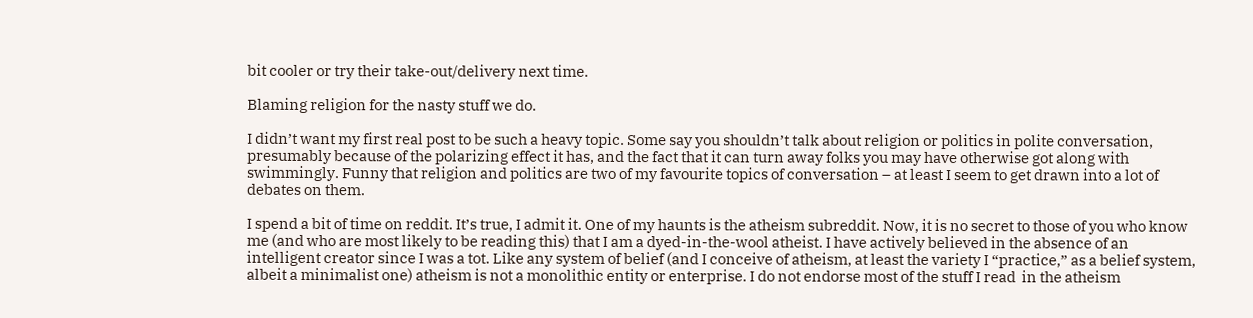bit cooler or try their take-out/delivery next time.

Blaming religion for the nasty stuff we do.

I didn’t want my first real post to be such a heavy topic. Some say you shouldn’t talk about religion or politics in polite conversation, presumably because of the polarizing effect it has, and the fact that it can turn away folks you may have otherwise got along with swimmingly. Funny that religion and politics are two of my favourite topics of conversation – at least I seem to get drawn into a lot of debates on them.

I spend a bit of time on reddit. It’s true, I admit it. One of my haunts is the atheism subreddit. Now, it is no secret to those of you who know me (and who are most likely to be reading this) that I am a dyed-in-the-wool atheist. I have actively believed in the absence of an intelligent creator since I was a tot. Like any system of belief (and I conceive of atheism, at least the variety I “practice,” as a belief system, albeit a minimalist one) atheism is not a monolithic entity or enterprise. I do not endorse most of the stuff I read  in the atheism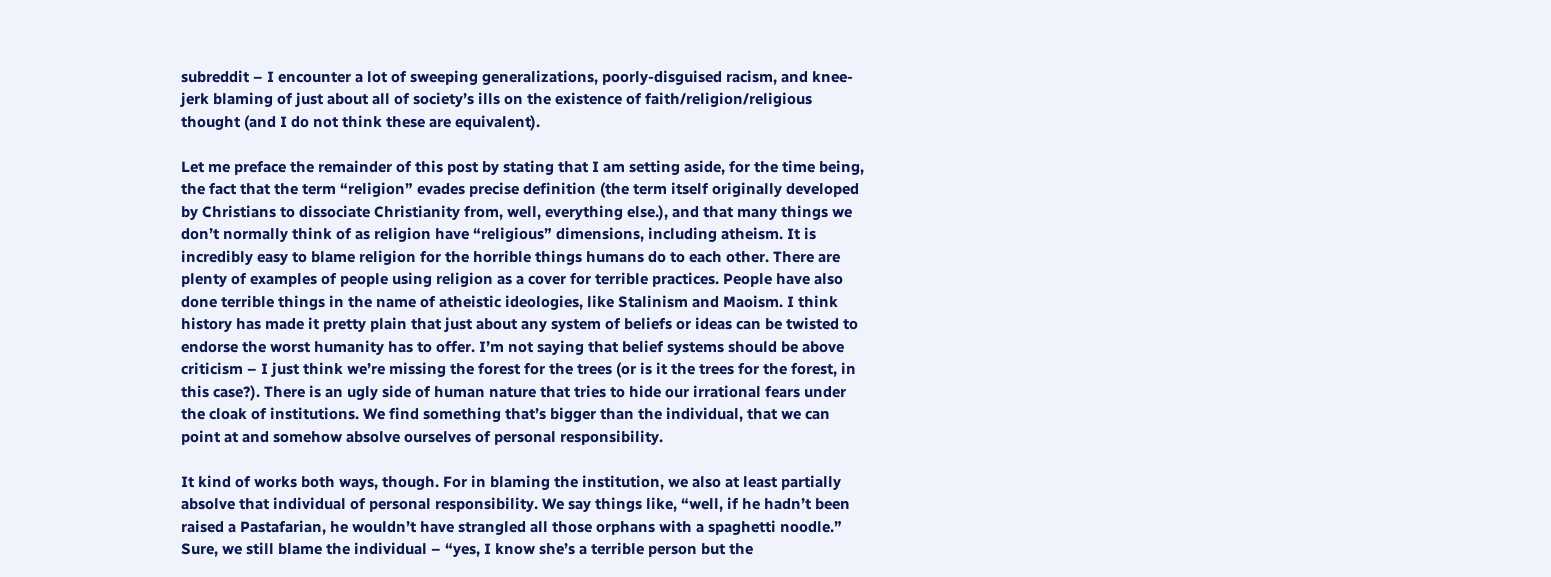subreddit – I encounter a lot of sweeping generalizations, poorly-disguised racism, and knee-jerk blaming of just about all of society’s ills on the existence of faith/religion/religious thought (and I do not think these are equivalent).

Let me preface the remainder of this post by stating that I am setting aside, for the time being, the fact that the term “religion” evades precise definition (the term itself originally developed by Christians to dissociate Christianity from, well, everything else.), and that many things we don’t normally think of as religion have “religious” dimensions, including atheism. It is incredibly easy to blame religion for the horrible things humans do to each other. There are plenty of examples of people using religion as a cover for terrible practices. People have also done terrible things in the name of atheistic ideologies, like Stalinism and Maoism. I think history has made it pretty plain that just about any system of beliefs or ideas can be twisted to endorse the worst humanity has to offer. I’m not saying that belief systems should be above criticism – I just think we’re missing the forest for the trees (or is it the trees for the forest, in this case?). There is an ugly side of human nature that tries to hide our irrational fears under the cloak of institutions. We find something that’s bigger than the individual, that we can point at and somehow absolve ourselves of personal responsibility.

It kind of works both ways, though. For in blaming the institution, we also at least partially absolve that individual of personal responsibility. We say things like, “well, if he hadn’t been raised a Pastafarian, he wouldn’t have strangled all those orphans with a spaghetti noodle.”  Sure, we still blame the individual – “yes, I know she’s a terrible person but the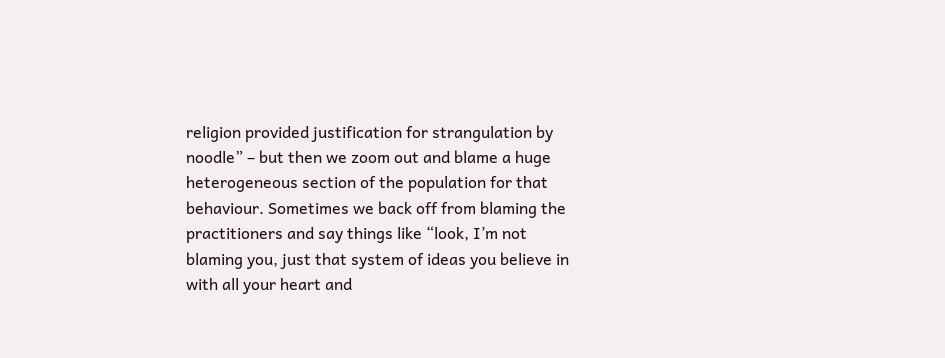religion provided justification for strangulation by noodle” – but then we zoom out and blame a huge heterogeneous section of the population for that behaviour. Sometimes we back off from blaming the practitioners and say things like “look, I’m not blaming you, just that system of ideas you believe in with all your heart and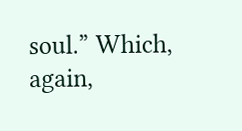soul.” Which, again,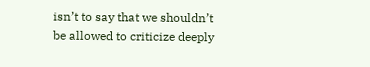isn’t to say that we shouldn’t be allowed to criticize deeply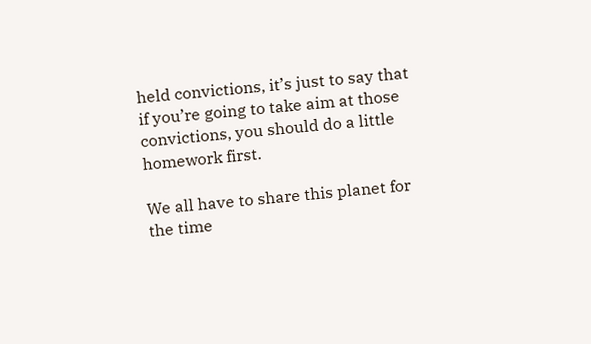held convictions, it’s just to say that if you’re going to take aim at those convictions, you should do a little homework first.

We all have to share this planet for the time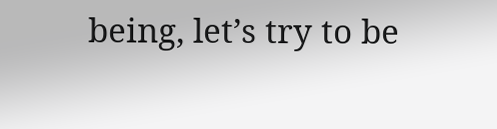being, let’s try to be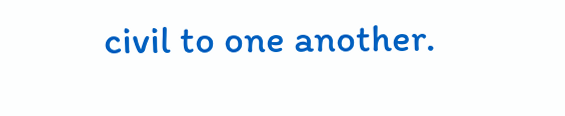civil to one another.